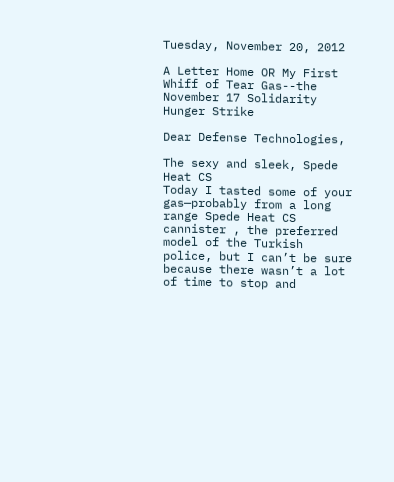Tuesday, November 20, 2012

A Letter Home OR My First Whiff of Tear Gas--the November 17 Solidarity Hunger Strike

Dear Defense Technologies,

The sexy and sleek, Spede Heat CS
Today I tasted some of your gas—probably from a long range Spede Heat CS cannister , the preferred model of the Turkish police, but I can’t be sure because there wasn’t a lot of time to stop and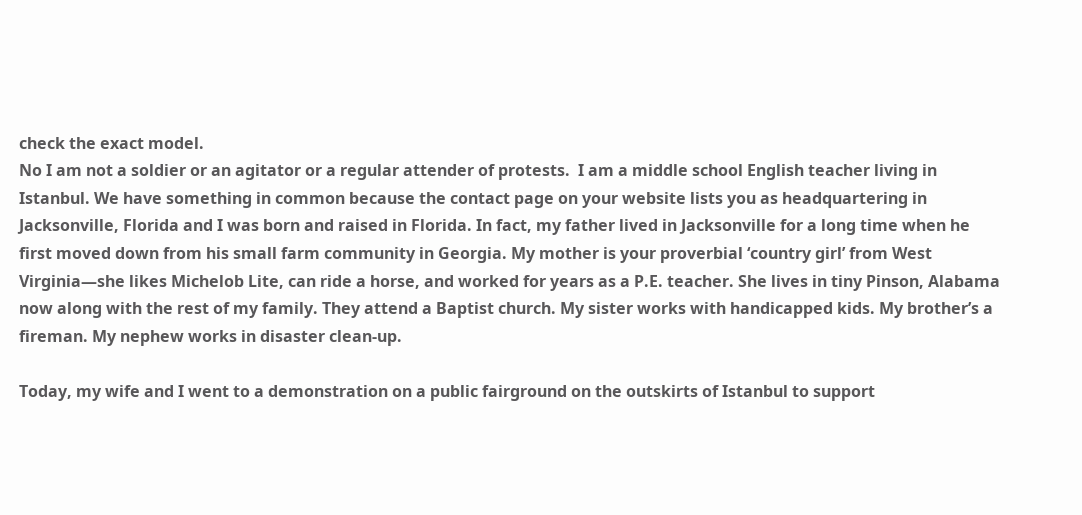check the exact model.
No I am not a soldier or an agitator or a regular attender of protests.  I am a middle school English teacher living in Istanbul. We have something in common because the contact page on your website lists you as headquartering in Jacksonville, Florida and I was born and raised in Florida. In fact, my father lived in Jacksonville for a long time when he first moved down from his small farm community in Georgia. My mother is your proverbial ‘country girl’ from West Virginia—she likes Michelob Lite, can ride a horse, and worked for years as a P.E. teacher. She lives in tiny Pinson, Alabama now along with the rest of my family. They attend a Baptist church. My sister works with handicapped kids. My brother’s a fireman. My nephew works in disaster clean-up.

Today, my wife and I went to a demonstration on a public fairground on the outskirts of Istanbul to support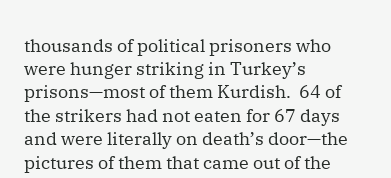thousands of political prisoners who were hunger striking in Turkey’s prisons—most of them Kurdish.  64 of the strikers had not eaten for 67 days and were literally on death’s door—the pictures of them that came out of the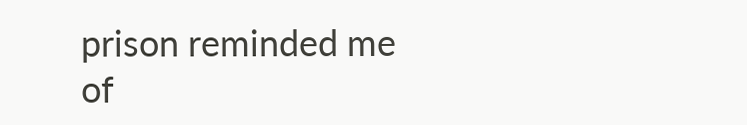prison reminded me of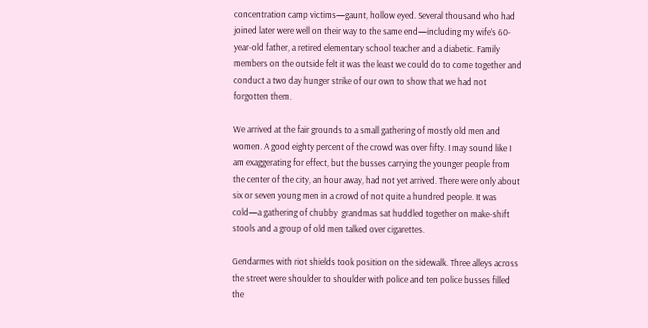concentration camp victims—gaunt, hollow eyed. Several thousand who had joined later were well on their way to the same end—including my wife’s 60-year-old father, a retired elementary school teacher and a diabetic. Family members on the outside felt it was the least we could do to come together and conduct a two day hunger strike of our own to show that we had not forgotten them.

We arrived at the fair grounds to a small gathering of mostly old men and women. A good eighty percent of the crowd was over fifty. I may sound like I am exaggerating for effect, but the busses carrying the younger people from the center of the city, an hour away, had not yet arrived. There were only about six or seven young men in a crowd of not quite a hundred people. It was cold—a gathering of chubby  grandmas sat huddled together on make-shift stools and a group of old men talked over cigarettes.

Gendarmes with riot shields took position on the sidewalk. Three alleys across the street were shoulder to shoulder with police and ten police busses filled the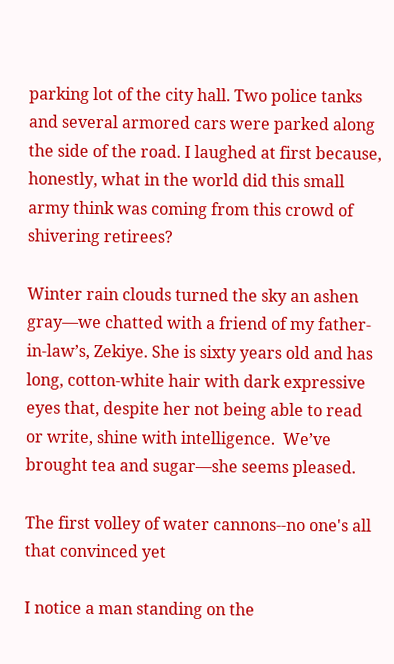parking lot of the city hall. Two police tanks and several armored cars were parked along the side of the road. I laughed at first because, honestly, what in the world did this small army think was coming from this crowd of shivering retirees?

Winter rain clouds turned the sky an ashen gray—we chatted with a friend of my father-in-law’s, Zekiye. She is sixty years old and has long, cotton-white hair with dark expressive eyes that, despite her not being able to read or write, shine with intelligence.  We’ve brought tea and sugar—she seems pleased.

The first volley of water cannons--no one's all that convinced yet

I notice a man standing on the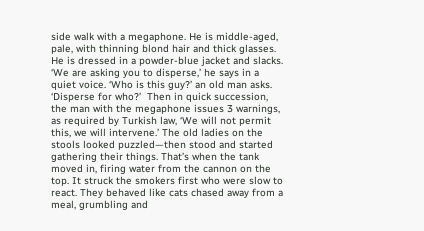side walk with a megaphone. He is middle-aged, pale, with thinning blond hair and thick glasses. He is dressed in a powder-blue jacket and slacks.  ‘We are asking you to disperse,’ he says in a quiet voice. ‘Who is this guy?’ an old man asks. ‘Disperse for who?’  Then in quick succession, the man with the megaphone issues 3 warnings, as required by Turkish law, ‘We will not permit this, we will intervene.’ The old ladies on the stools looked puzzled—then stood and started gathering their things. That’s when the tank moved in, firing water from the cannon on the top. It struck the smokers first who were slow to react. They behaved like cats chased away from a meal, grumbling and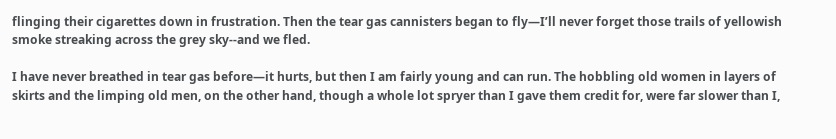flinging their cigarettes down in frustration. Then the tear gas cannisters began to fly—I’ll never forget those trails of yellowish smoke streaking across the grey sky--and we fled.

I have never breathed in tear gas before—it hurts, but then I am fairly young and can run. The hobbling old women in layers of skirts and the limping old men, on the other hand, though a whole lot spryer than I gave them credit for, were far slower than I,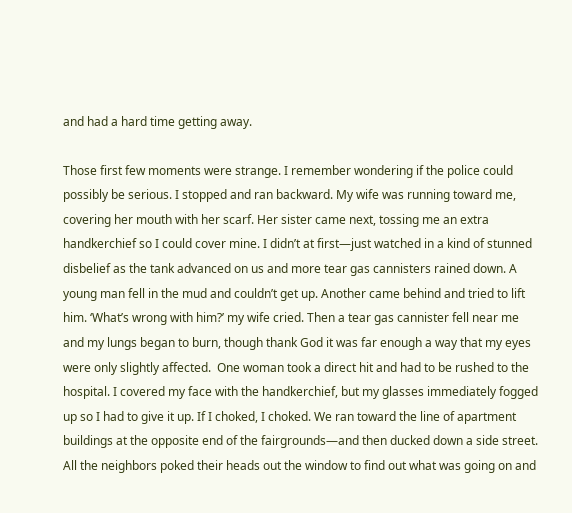and had a hard time getting away.

Those first few moments were strange. I remember wondering if the police could possibly be serious. I stopped and ran backward. My wife was running toward me, covering her mouth with her scarf. Her sister came next, tossing me an extra handkerchief so I could cover mine. I didn’t at first—just watched in a kind of stunned disbelief as the tank advanced on us and more tear gas cannisters rained down. A young man fell in the mud and couldn’t get up. Another came behind and tried to lift him. ‘What’s wrong with him?’ my wife cried. Then a tear gas cannister fell near me and my lungs began to burn, though thank God it was far enough a way that my eyes were only slightly affected.  One woman took a direct hit and had to be rushed to the hospital. I covered my face with the handkerchief, but my glasses immediately fogged up so I had to give it up. If I choked, I choked. We ran toward the line of apartment buildings at the opposite end of the fairgrounds—and then ducked down a side street.  All the neighbors poked their heads out the window to find out what was going on and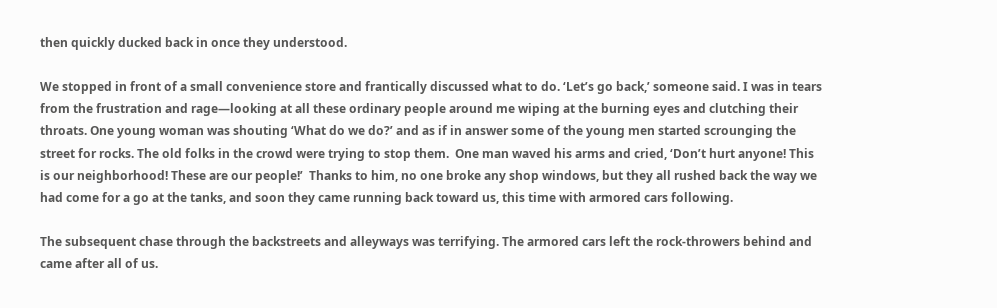then quickly ducked back in once they understood.

We stopped in front of a small convenience store and frantically discussed what to do. ‘Let’s go back,’ someone said. I was in tears from the frustration and rage—looking at all these ordinary people around me wiping at the burning eyes and clutching their throats. One young woman was shouting ‘What do we do?’ and as if in answer some of the young men started scrounging the street for rocks. The old folks in the crowd were trying to stop them.  One man waved his arms and cried, ‘Don’t hurt anyone! This is our neighborhood! These are our people!’  Thanks to him, no one broke any shop windows, but they all rushed back the way we had come for a go at the tanks, and soon they came running back toward us, this time with armored cars following.

The subsequent chase through the backstreets and alleyways was terrifying. The armored cars left the rock-throwers behind and came after all of us.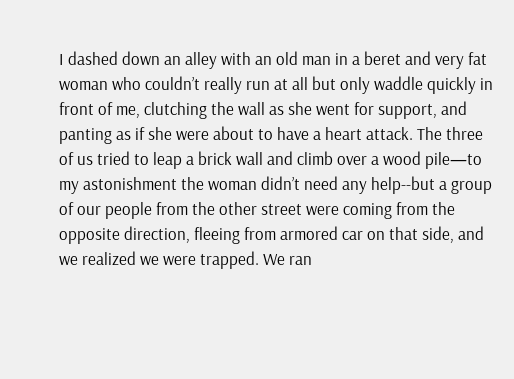I dashed down an alley with an old man in a beret and very fat woman who couldn’t really run at all but only waddle quickly in front of me, clutching the wall as she went for support, and panting as if she were about to have a heart attack. The three of us tried to leap a brick wall and climb over a wood pile—to my astonishment the woman didn’t need any help--but a group of our people from the other street were coming from the opposite direction, fleeing from armored car on that side, and we realized we were trapped. We ran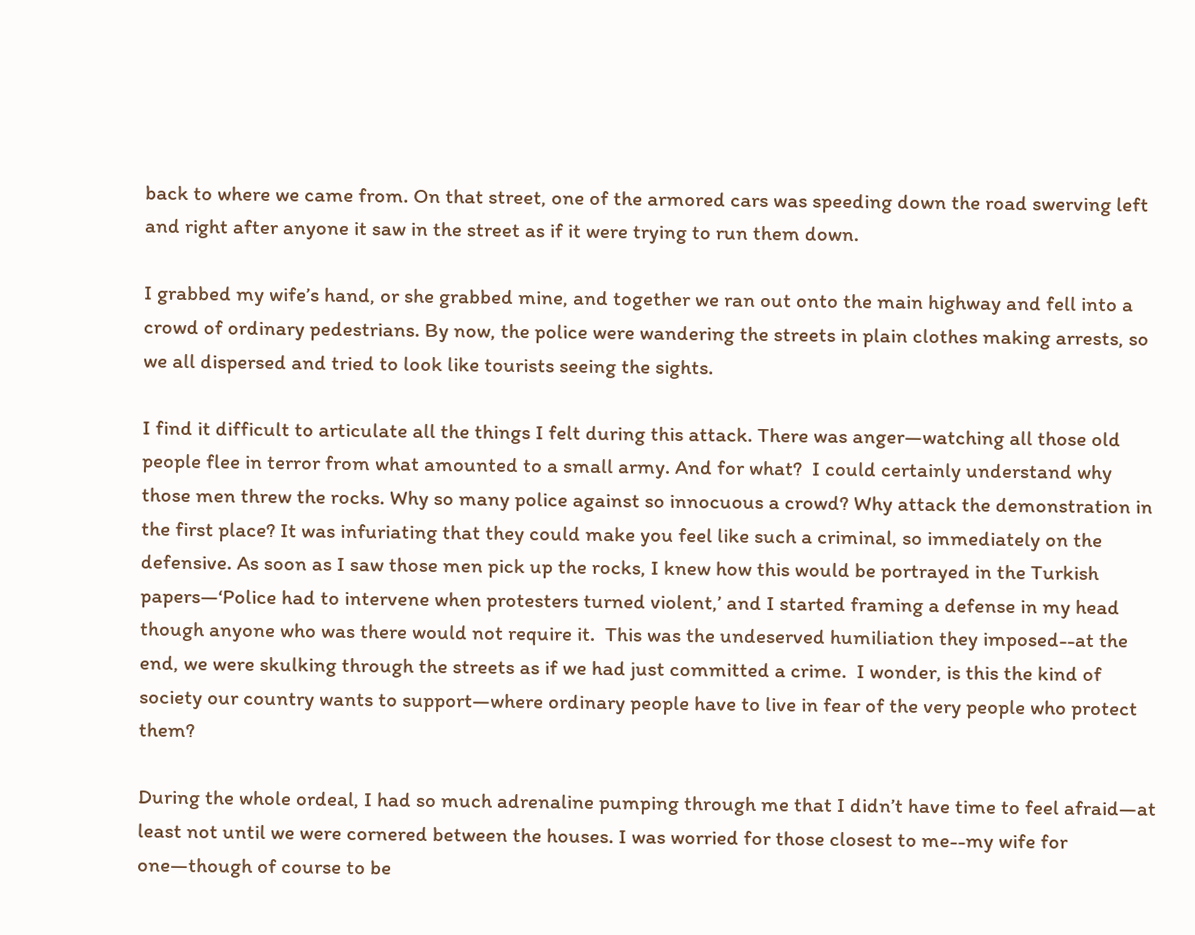back to where we came from. On that street, one of the armored cars was speeding down the road swerving left and right after anyone it saw in the street as if it were trying to run them down.

I grabbed my wife’s hand, or she grabbed mine, and together we ran out onto the main highway and fell into a crowd of ordinary pedestrians. By now, the police were wandering the streets in plain clothes making arrests, so we all dispersed and tried to look like tourists seeing the sights.

I find it difficult to articulate all the things I felt during this attack. There was anger—watching all those old people flee in terror from what amounted to a small army. And for what?  I could certainly understand why those men threw the rocks. Why so many police against so innocuous a crowd? Why attack the demonstration in the first place? It was infuriating that they could make you feel like such a criminal, so immediately on the defensive. As soon as I saw those men pick up the rocks, I knew how this would be portrayed in the Turkish papers—‘Police had to intervene when protesters turned violent,’ and I started framing a defense in my head though anyone who was there would not require it.  This was the undeserved humiliation they imposed--at the end, we were skulking through the streets as if we had just committed a crime.  I wonder, is this the kind of society our country wants to support—where ordinary people have to live in fear of the very people who protect them?

During the whole ordeal, I had so much adrenaline pumping through me that I didn’t have time to feel afraid—at least not until we were cornered between the houses. I was worried for those closest to me--my wife for one—though of course to be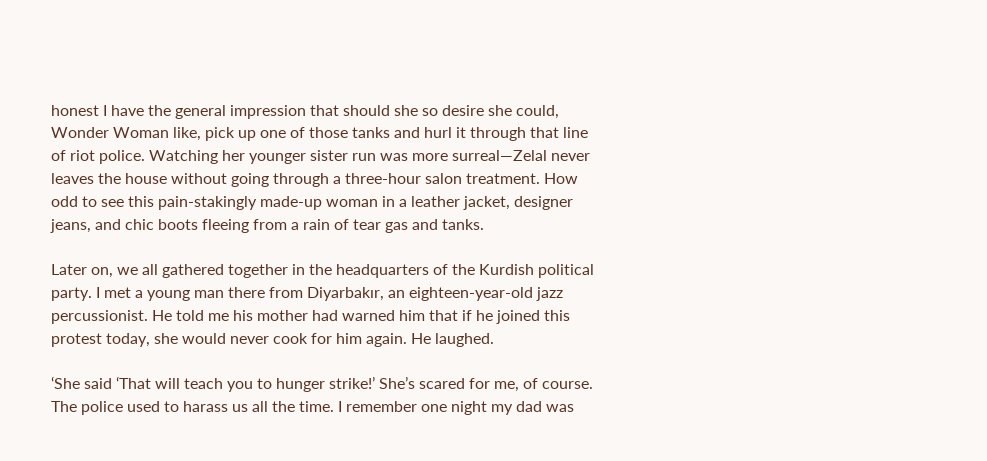honest I have the general impression that should she so desire she could, Wonder Woman like, pick up one of those tanks and hurl it through that line of riot police. Watching her younger sister run was more surreal—Zelal never leaves the house without going through a three-hour salon treatment. How odd to see this pain-stakingly made-up woman in a leather jacket, designer jeans, and chic boots fleeing from a rain of tear gas and tanks.

Later on, we all gathered together in the headquarters of the Kurdish political party. I met a young man there from Diyarbakır, an eighteen-year-old jazz percussionist. He told me his mother had warned him that if he joined this protest today, she would never cook for him again. He laughed.

‘She said ‘That will teach you to hunger strike!’ She’s scared for me, of course. The police used to harass us all the time. I remember one night my dad was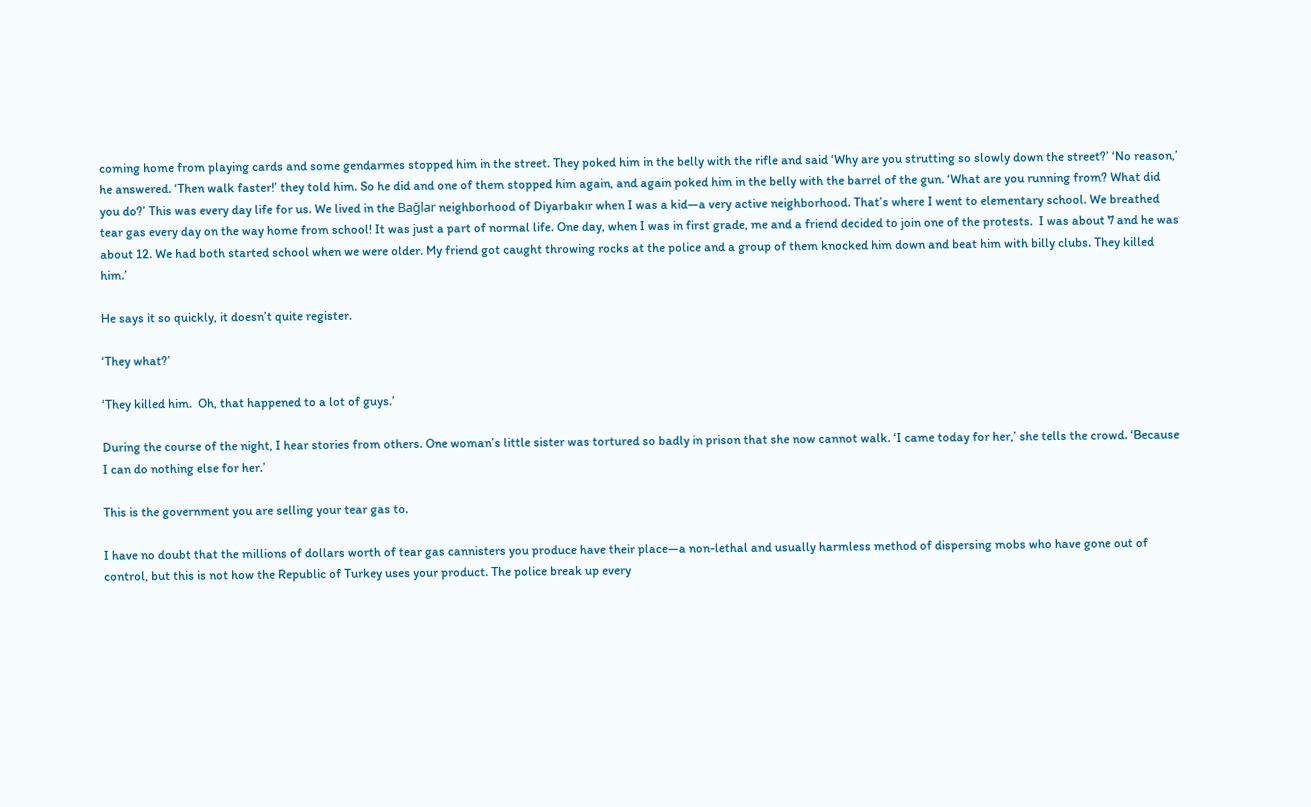coming home from playing cards and some gendarmes stopped him in the street. They poked him in the belly with the rifle and said ‘Why are you strutting so slowly down the street?’ ‘No reason,’ he answered. ‘Then walk faster!’ they told him. So he did and one of them stopped him again, and again poked him in the belly with the barrel of the gun. ‘What are you running from? What did you do?’ This was every day life for us. We lived in the Bağlar neighborhood of Diyarbakır when I was a kid—a very active neighborhood. That’s where I went to elementary school. We breathed tear gas every day on the way home from school! It was just a part of normal life. One day, when I was in first grade, me and a friend decided to join one of the protests.  I was about 7 and he was about 12. We had both started school when we were older. My friend got caught throwing rocks at the police and a group of them knocked him down and beat him with billy clubs. They killed him.’

He says it so quickly, it doesn’t quite register.

‘They what?’

‘They killed him.  Oh, that happened to a lot of guys.’

During the course of the night, I hear stories from others. One woman’s little sister was tortured so badly in prison that she now cannot walk. ‘I came today for her,’ she tells the crowd. ‘Because I can do nothing else for her.’

This is the government you are selling your tear gas to.

I have no doubt that the millions of dollars worth of tear gas cannisters you produce have their place—a non-lethal and usually harmless method of dispersing mobs who have gone out of control, but this is not how the Republic of Turkey uses your product. The police break up every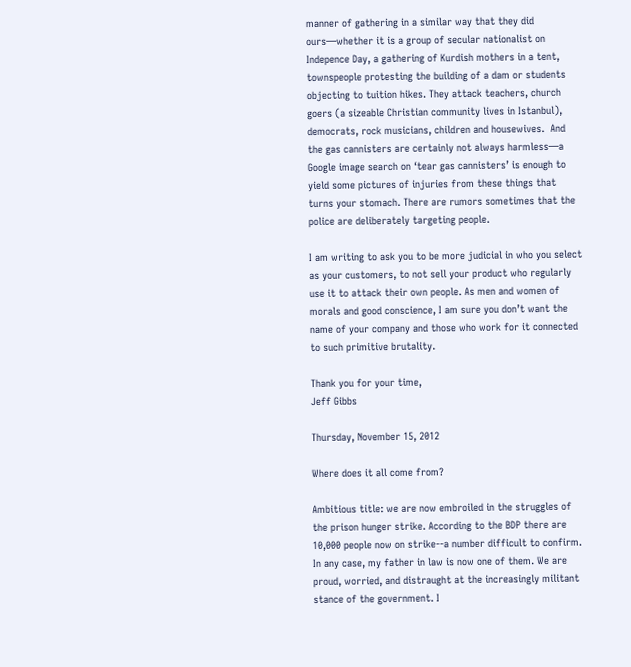manner of gathering in a similar way that they did ours—whether it is a group of secular nationalist on Indepence Day, a gathering of Kurdish mothers in a tent, townspeople protesting the building of a dam or students objecting to tuition hikes. They attack teachers, church goers (a sizeable Christian community lives in Istanbul), democrats, rock musicians, children and housewives.  And the gas cannisters are certainly not always harmless—a Google image search on ‘tear gas cannisters’ is enough to yield some pictures of injuries from these things that turns your stomach. There are rumors sometimes that the police are deliberately targeting people.

I am writing to ask you to be more judicial in who you select as your customers, to not sell your product who regularly use it to attack their own people. As men and women of morals and good conscience, I am sure you don’t want the name of your company and those who work for it connected to such primitive brutality.

Thank you for your time,
Jeff Gibbs

Thursday, November 15, 2012

Where does it all come from?

Ambitious title: we are now embroiled in the struggles of the prison hunger strike. According to the BDP there are 10,000 people now on strike--a number difficult to confirm. In any case, my father in law is now one of them. We are proud, worried, and distraught at the increasingly militant stance of the government. I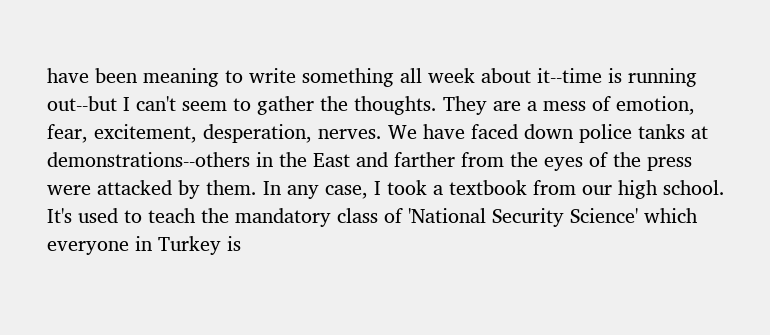have been meaning to write something all week about it--time is running out--but I can't seem to gather the thoughts. They are a mess of emotion, fear, excitement, desperation, nerves. We have faced down police tanks at demonstrations--others in the East and farther from the eyes of the press were attacked by them. In any case, I took a textbook from our high school. It's used to teach the mandatory class of 'National Security Science' which everyone in Turkey is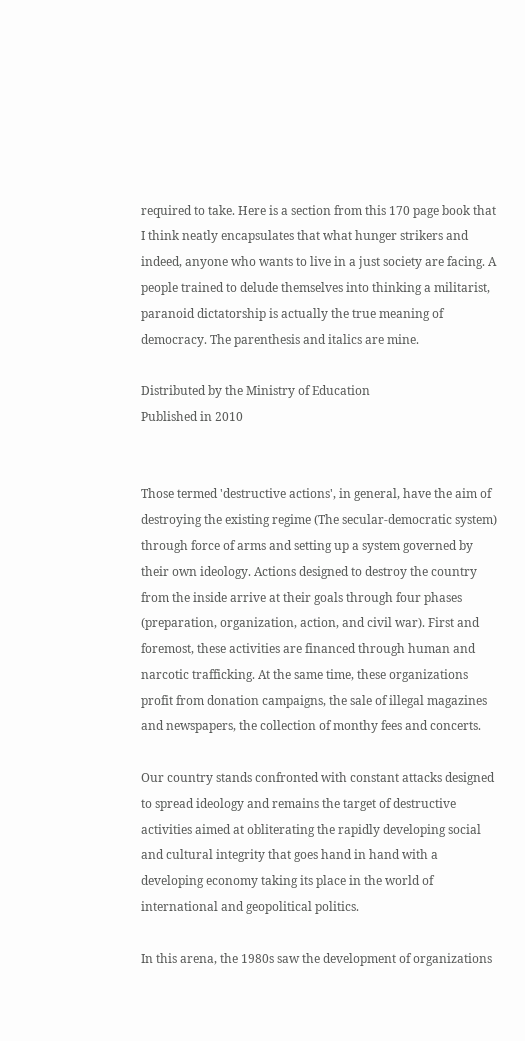required to take. Here is a section from this 170 page book that I think neatly encapsulates that what hunger strikers and indeed, anyone who wants to live in a just society are facing. A people trained to delude themselves into thinking a militarist, paranoid dictatorship is actually the true meaning of democracy. The parenthesis and italics are mine.

Distributed by the Ministry of Education
Published in 2010


Those termed 'destructive actions', in general, have the aim of destroying the existing regime (The secular-democratic system) through force of arms and setting up a system governed by their own ideology. Actions designed to destroy the country from the inside arrive at their goals through four phases (preparation, organization, action, and civil war). First and foremost, these activities are financed through human and narcotic trafficking. At the same time, these organizations profit from donation campaigns, the sale of illegal magazines and newspapers, the collection of monthy fees and concerts.

Our country stands confronted with constant attacks designed to spread ideology and remains the target of destructive activities aimed at obliterating the rapidly developing social and cultural integrity that goes hand in hand with a developing economy taking its place in the world of international and geopolitical politics.

In this arena, the 1980s saw the development of organizations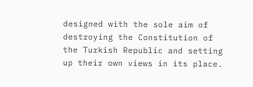designed with the sole aim of destroying the Constitution of the Turkish Republic and setting up their own views in its place.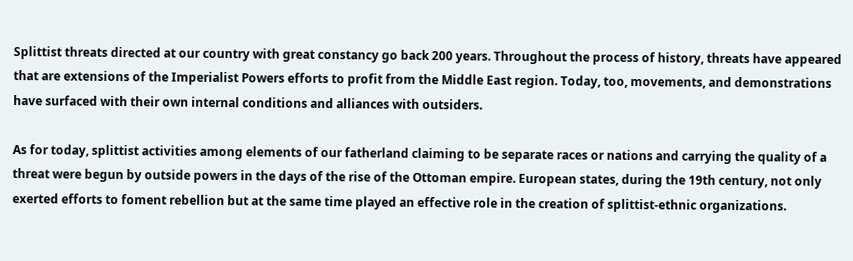Splittist threats directed at our country with great constancy go back 200 years. Throughout the process of history, threats have appeared that are extensions of the Imperialist Powers efforts to profit from the Middle East region. Today, too, movements, and demonstrations have surfaced with their own internal conditions and alliances with outsiders.

As for today, splittist activities among elements of our fatherland claiming to be separate races or nations and carrying the quality of a threat were begun by outside powers in the days of the rise of the Ottoman empire. European states, during the 19th century, not only exerted efforts to foment rebellion but at the same time played an effective role in the creation of splittist-ethnic organizations.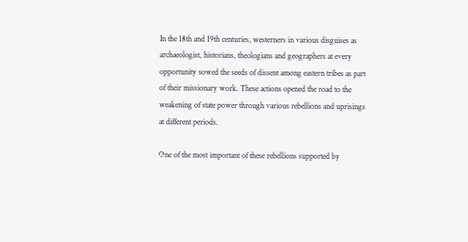In the 18th and 19th centuries, westerners in various disguises as archaeologist, historians, theologians and geographers at every opportunity sowed the seeds of dissent among eastern tribes as part of their missionary work. These actions opened the road to the weakening of state power through various rebellions and uprisings at different periods.

One of the most important of these rebellions supported by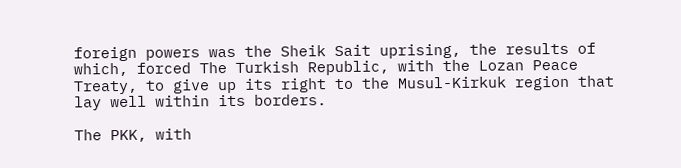foreign powers was the Sheik Sait uprising, the results of which, forced The Turkish Republic, with the Lozan Peace Treaty, to give up its right to the Musul-Kirkuk region that lay well within its borders.

The PKK, with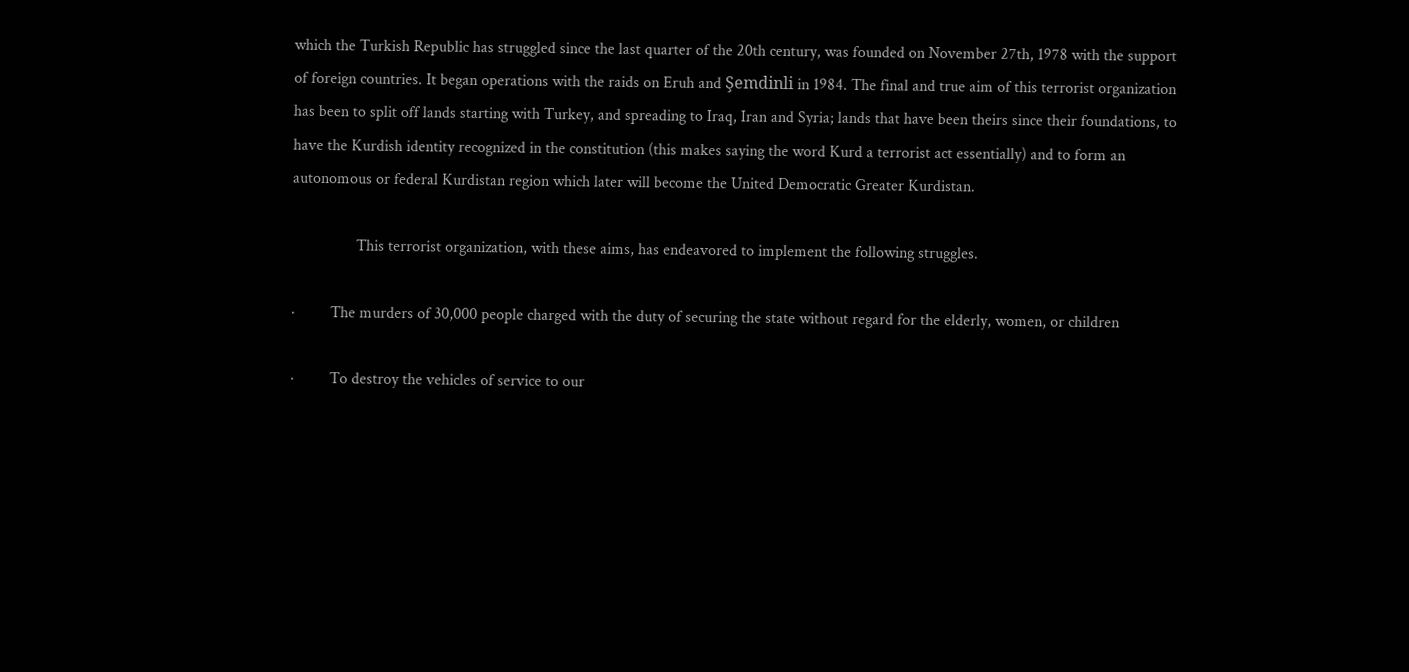which the Turkish Republic has struggled since the last quarter of the 20th century, was founded on November 27th, 1978 with the support of foreign countries. It began operations with the raids on Eruh and Şemdinli in 1984. The final and true aim of this terrorist organization has been to split off lands starting with Turkey, and spreading to Iraq, Iran and Syria; lands that have been theirs since their foundations, to have the Kurdish identity recognized in the constitution (this makes saying the word Kurd a terrorist act essentially) and to form an autonomous or federal Kurdistan region which later will become the United Democratic Greater Kurdistan.

                This terrorist organization, with these aims, has endeavored to implement the following struggles.

·         The murders of 30,000 people charged with the duty of securing the state without regard for the elderly, women, or children

·         To destroy the vehicles of service to our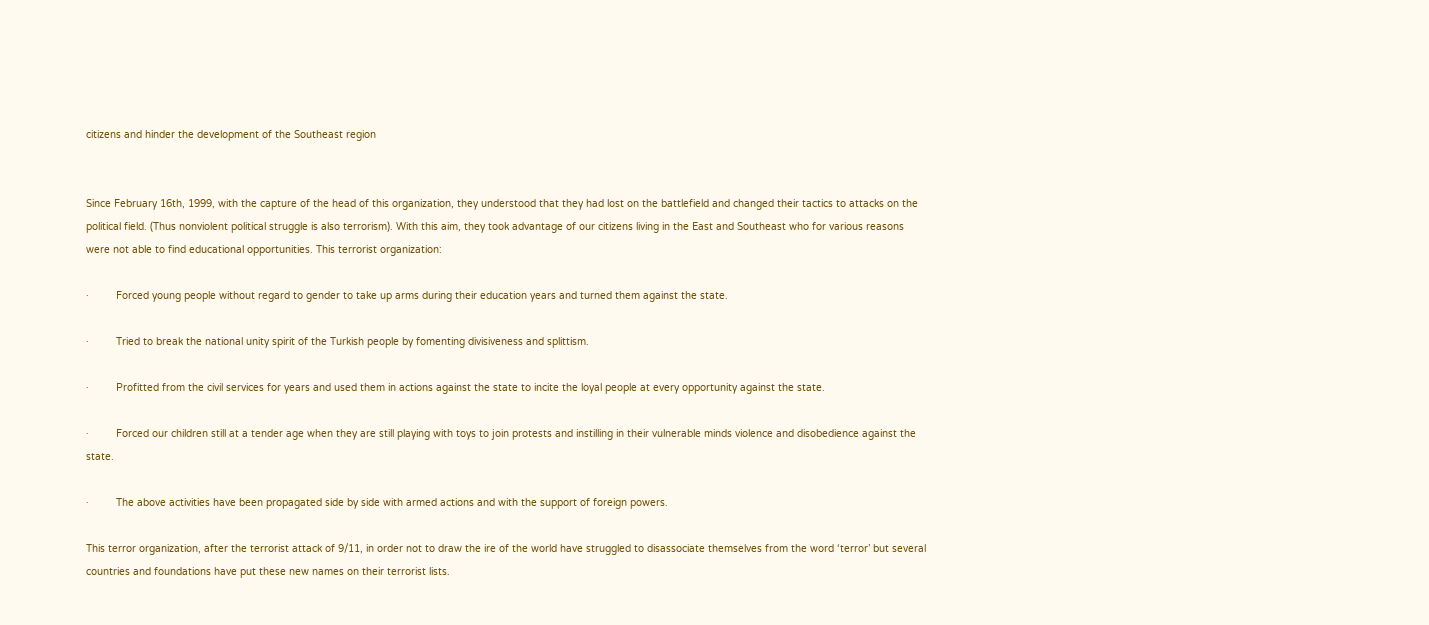citizens and hinder the development of the Southeast region


Since February 16th, 1999, with the capture of the head of this organization, they understood that they had lost on the battlefield and changed their tactics to attacks on the political field. (Thus nonviolent political struggle is also terrorism). With this aim, they took advantage of our citizens living in the East and Southeast who for various reasons were not able to find educational opportunities. This terrorist organization:

·         Forced young people without regard to gender to take up arms during their education years and turned them against the state.

·         Tried to break the national unity spirit of the Turkish people by fomenting divisiveness and splittism.

·         Profitted from the civil services for years and used them in actions against the state to incite the loyal people at every opportunity against the state.

·         Forced our children still at a tender age when they are still playing with toys to join protests and instilling in their vulnerable minds violence and disobedience against the state.

·         The above activities have been propagated side by side with armed actions and with the support of foreign powers.

This terror organization, after the terrorist attack of 9/11, in order not to draw the ire of the world have struggled to disassociate themselves from the word ‘terror’ but several countries and foundations have put these new names on their terrorist lists.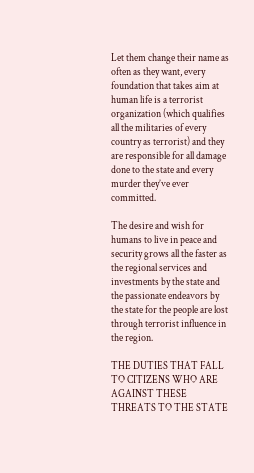Let them change their name as often as they want, every foundation that takes aim at human life is a terrorist organization (which qualifies all the militaries of every country as terrorist) and they are responsible for all damage done to the state and every murder they’ve ever committed.

The desire and wish for humans to live in peace and security grows all the faster as the regional services and investments by the state and the passionate endeavors by the state for the people are lost through terrorist influence in the region.

THE DUTIES THAT FALL TO CITIZENS WHO ARE AGAINST THESE THREATS TO THE STATE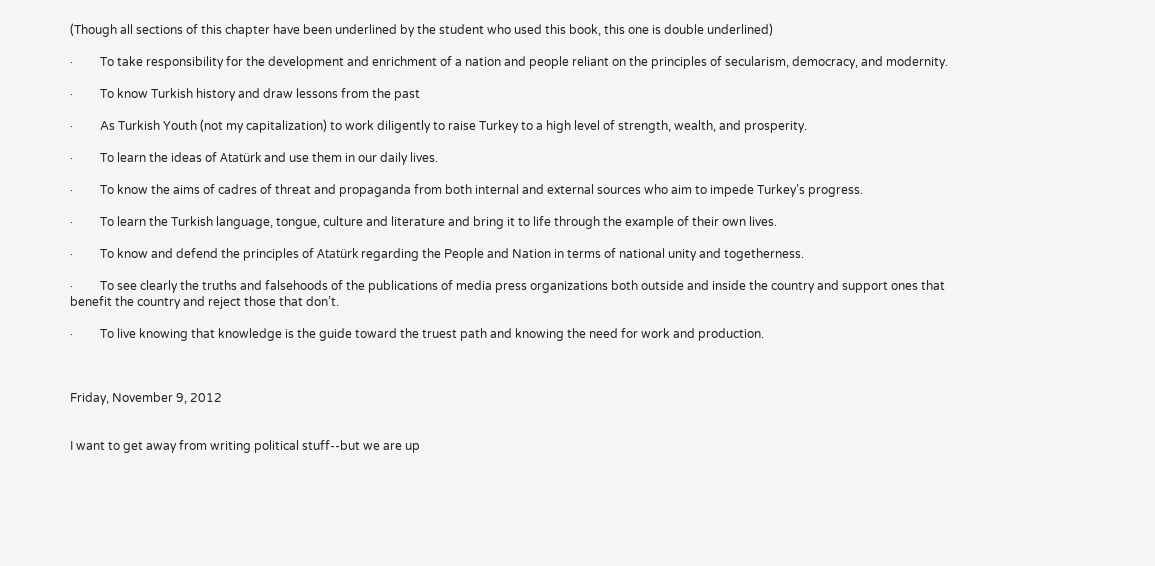(Though all sections of this chapter have been underlined by the student who used this book, this one is double underlined)

·         To take responsibility for the development and enrichment of a nation and people reliant on the principles of secularism, democracy, and modernity.

·         To know Turkish history and draw lessons from the past

·         As Turkish Youth (not my capitalization) to work diligently to raise Turkey to a high level of strength, wealth, and prosperity.

·         To learn the ideas of Atatürk and use them in our daily lives.

·         To know the aims of cadres of threat and propaganda from both internal and external sources who aim to impede Turkey’s progress.

·         To learn the Turkish language, tongue, culture and literature and bring it to life through the example of their own lives.

·         To know and defend the principles of Atatürk regarding the People and Nation in terms of national unity and togetherness.

·         To see clearly the truths and falsehoods of the publications of media press organizations both outside and inside the country and support ones that benefit the country and reject those that don’t.

·         To live knowing that knowledge is the guide toward the truest path and knowing the need for work and production.



Friday, November 9, 2012


I want to get away from writing political stuff--but we are up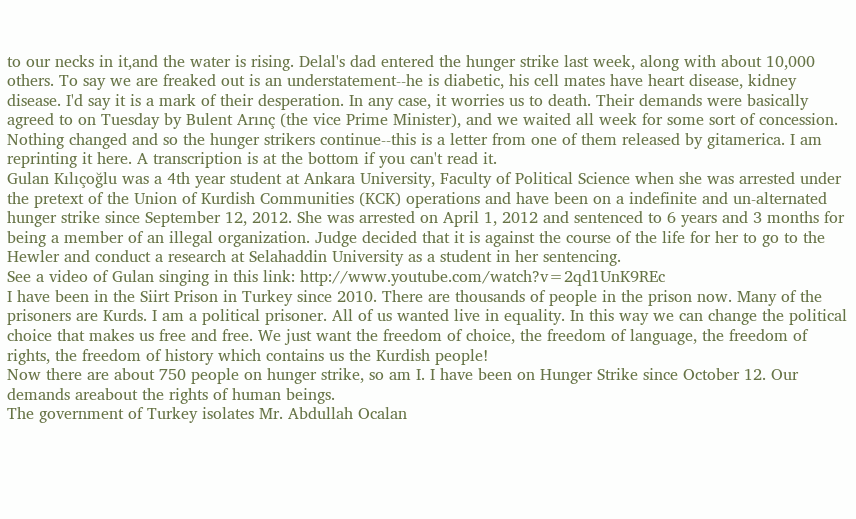to our necks in it,and the water is rising. Delal's dad entered the hunger strike last week, along with about 10,000 others. To say we are freaked out is an understatement--he is diabetic, his cell mates have heart disease, kidney disease. I'd say it is a mark of their desperation. In any case, it worries us to death. Their demands were basically agreed to on Tuesday by Bulent Arınç (the vice Prime Minister), and we waited all week for some sort of concession. Nothing changed and so the hunger strikers continue--this is a letter from one of them released by gitamerica. I am reprinting it here. A transcription is at the bottom if you can't read it.
Gulan Kılıçoğlu was a 4th year student at Ankara University, Faculty of Political Science when she was arrested under the pretext of the Union of Kurdish Communities (KCK) operations and have been on a indefinite and un-alternated hunger strike since September 12, 2012. She was arrested on April 1, 2012 and sentenced to 6 years and 3 months for being a member of an illegal organization. Judge decided that it is against the course of the life for her to go to the Hewler and conduct a research at Selahaddin University as a student in her sentencing.
See a video of Gulan singing in this link: http://www.youtube.com/watch?v=2qd1UnK9REc
I have been in the Siirt Prison in Turkey since 2010. There are thousands of people in the prison now. Many of the prisoners are Kurds. I am a political prisoner. All of us wanted live in equality. In this way we can change the political choice that makes us free and free. We just want the freedom of choice, the freedom of language, the freedom of rights, the freedom of history which contains us the Kurdish people!
Now there are about 750 people on hunger strike, so am I. I have been on Hunger Strike since October 12. Our demands areabout the rights of human beings.
The government of Turkey isolates Mr. Abdullah Ocalan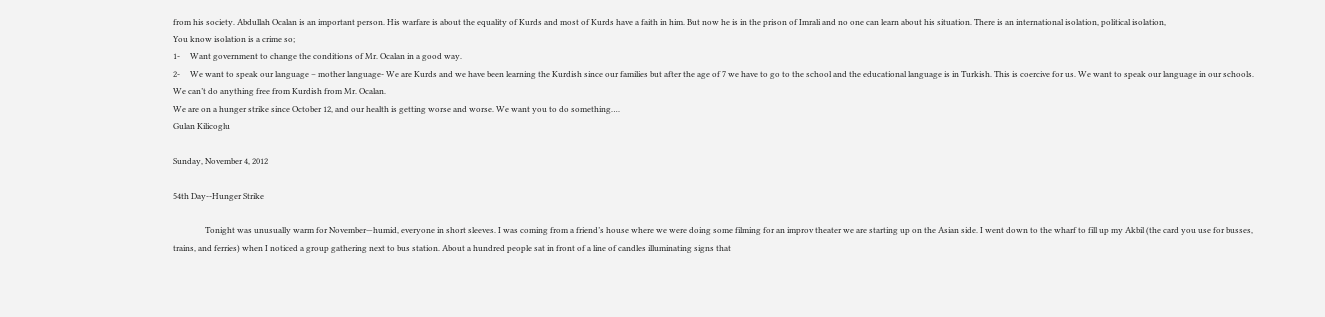from his society. Abdullah Ocalan is an important person. His warfare is about the equality of Kurds and most of Kurds have a faith in him. But now he is in the prison of Imrali and no one can learn about his situation. There is an international isolation, political isolation,
You know isolation is a crime so;
1-     Want government to change the conditions of Mr. Ocalan in a good way.
2-     We want to speak our language – mother language- We are Kurds and we have been learning the Kurdish since our families but after the age of 7 we have to go to the school and the educational language is in Turkish. This is coercive for us. We want to speak our language in our schools.
We can’t do anything free from Kurdish from Mr. Ocalan.
We are on a hunger strike since October 12, and our health is getting worse and worse. We want you to do something….
Gulan Kilicoglu

Sunday, November 4, 2012

54th Day--Hunger Strike

                Tonight was unusually warm for November—humid, everyone in short sleeves. I was coming from a friend’s house where we were doing some filming for an improv theater we are starting up on the Asian side. I went down to the wharf to fill up my Akbil (the card you use for busses, trains, and ferries) when I noticed a group gathering next to bus station. About a hundred people sat in front of a line of candles illuminating signs that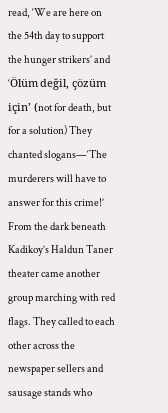read, ‘We are here on the 54th day to support the hunger strikers’ and ‘Ölüm değil, çözüm için’ (not for death, but for a solution) They chanted slogans—‘The murderers will have to answer for this crime!’  From the dark beneath Kadikoy’s Haldun Taner theater came another group marching with red flags. They called to each other across the newspaper sellers and sausage stands who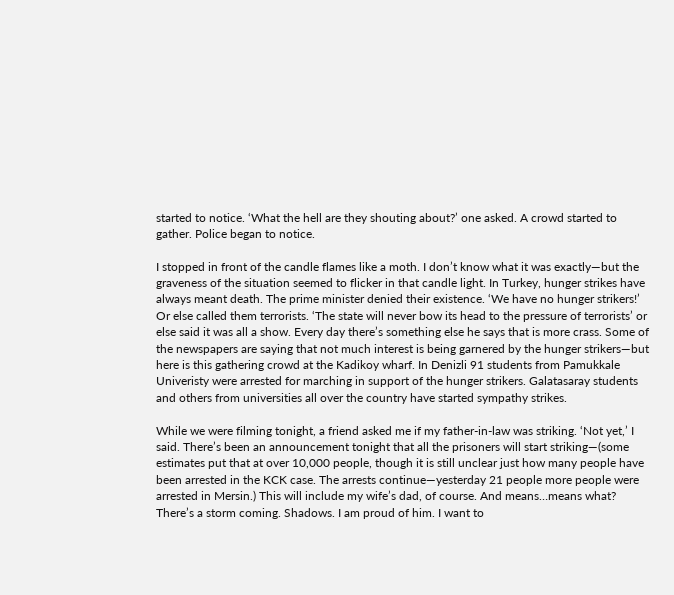started to notice. ‘What the hell are they shouting about?’ one asked. A crowd started to gather. Police began to notice.

I stopped in front of the candle flames like a moth. I don’t know what it was exactly—but the graveness of the situation seemed to flicker in that candle light. In Turkey, hunger strikes have always meant death. The prime minister denied their existence. ‘We have no hunger strikers!’ Or else called them terrorists. ‘The state will never bow its head to the pressure of terrorists’ or else said it was all a show. Every day there’s something else he says that is more crass. Some of the newspapers are saying that not much interest is being garnered by the hunger strikers—but here is this gathering crowd at the Kadikoy wharf. In Denizli 91 students from Pamukkale Univeristy were arrested for marching in support of the hunger strikers. Galatasaray students and others from universities all over the country have started sympathy strikes.

While we were filming tonight, a friend asked me if my father-in-law was striking. ‘Not yet,’ I said. There’s been an announcement tonight that all the prisoners will start striking—(some estimates put that at over 10,000 people, though it is still unclear just how many people have been arrested in the KCK case. The arrests continue—yesterday 21 people more people were arrested in Mersin.) This will include my wife’s dad, of course. And means…means what? There’s a storm coming. Shadows. I am proud of him. I want to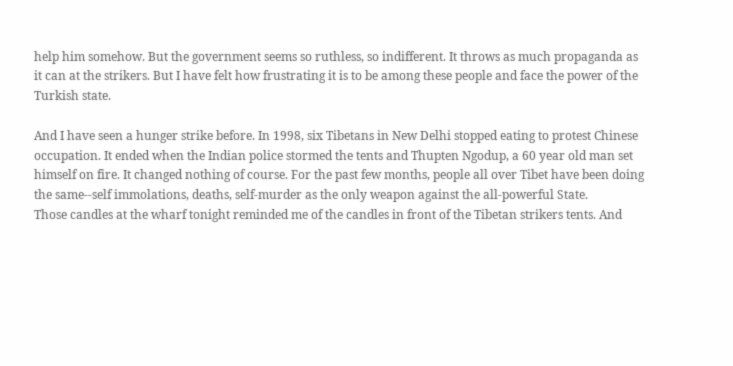help him somehow. But the government seems so ruthless, so indifferent. It throws as much propaganda as it can at the strikers. But I have felt how frustrating it is to be among these people and face the power of the Turkish state.

And I have seen a hunger strike before. In 1998, six Tibetans in New Delhi stopped eating to protest Chinese occupation. It ended when the Indian police stormed the tents and Thupten Ngodup, a 60 year old man set himself on fire. It changed nothing of course. For the past few months, people all over Tibet have been doing the same--self immolations, deaths, self-murder as the only weapon against the all-powerful State.
Those candles at the wharf tonight reminded me of the candles in front of the Tibetan strikers tents. And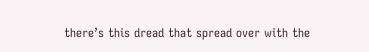there’s this dread that spread over with the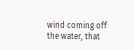wind coming off the water, that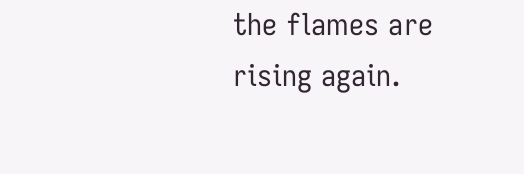the flames are rising again.